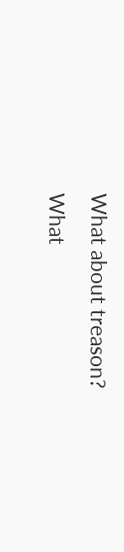What about treason? What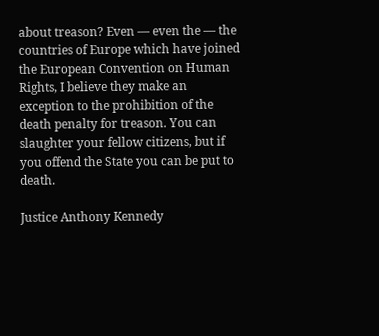about treason? Even — even the — the countries of Europe which have joined the European Convention on Human Rights, I believe they make an exception to the prohibition of the death penalty for treason. You can slaughter your fellow citizens, but if you offend the State you can be put to death.

Justice Anthony Kennedy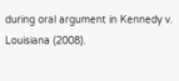during oral argument in Kennedy v. Louisiana (2008).